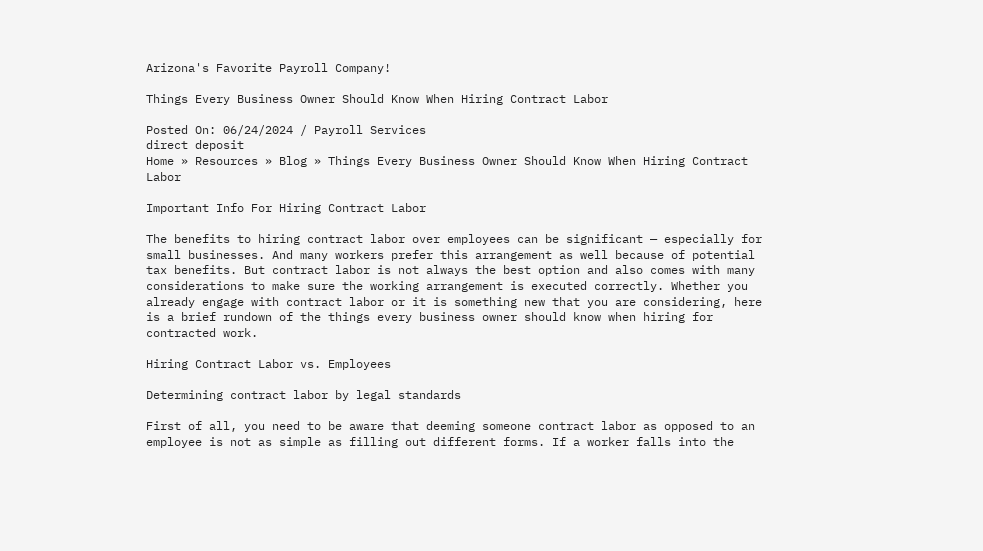Arizona's Favorite Payroll Company!

Things Every Business Owner Should Know When Hiring Contract Labor

Posted On: 06/24/2024 / Payroll Services
direct deposit
Home » Resources » Blog » Things Every Business Owner Should Know When Hiring Contract Labor

Important Info For Hiring Contract Labor

The benefits to hiring contract labor over employees can be significant — especially for small businesses. And many workers prefer this arrangement as well because of potential tax benefits. But contract labor is not always the best option and also comes with many considerations to make sure the working arrangement is executed correctly. Whether you already engage with contract labor or it is something new that you are considering, here is a brief rundown of the things every business owner should know when hiring for contracted work.

Hiring Contract Labor vs. Employees

Determining contract labor by legal standards

First of all, you need to be aware that deeming someone contract labor as opposed to an employee is not as simple as filling out different forms. If a worker falls into the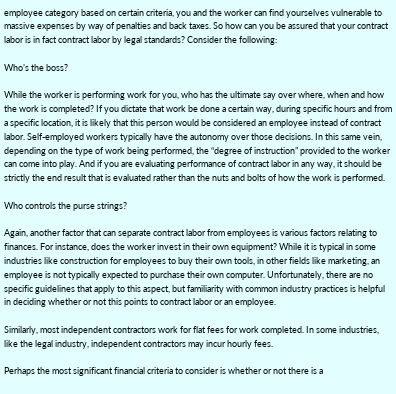employee category based on certain criteria, you and the worker can find yourselves vulnerable to massive expenses by way of penalties and back taxes. So how can you be assured that your contract labor is in fact contract labor by legal standards? Consider the following:

Who’s the boss?

While the worker is performing work for you, who has the ultimate say over where, when and how the work is completed? If you dictate that work be done a certain way, during specific hours and from a specific location, it is likely that this person would be considered an employee instead of contract labor. Self-employed workers typically have the autonomy over those decisions. In this same vein, depending on the type of work being performed, the “degree of instruction” provided to the worker can come into play. And if you are evaluating performance of contract labor in any way, it should be strictly the end result that is evaluated rather than the nuts and bolts of how the work is performed.

Who controls the purse strings?

Again, another factor that can separate contract labor from employees is various factors relating to finances. For instance, does the worker invest in their own equipment? While it is typical in some industries like construction for employees to buy their own tools, in other fields like marketing, an employee is not typically expected to purchase their own computer. Unfortunately, there are no specific guidelines that apply to this aspect, but familiarity with common industry practices is helpful in deciding whether or not this points to contract labor or an employee.

Similarly, most independent contractors work for flat fees for work completed. In some industries, like the legal industry, independent contractors may incur hourly fees.

Perhaps the most significant financial criteria to consider is whether or not there is a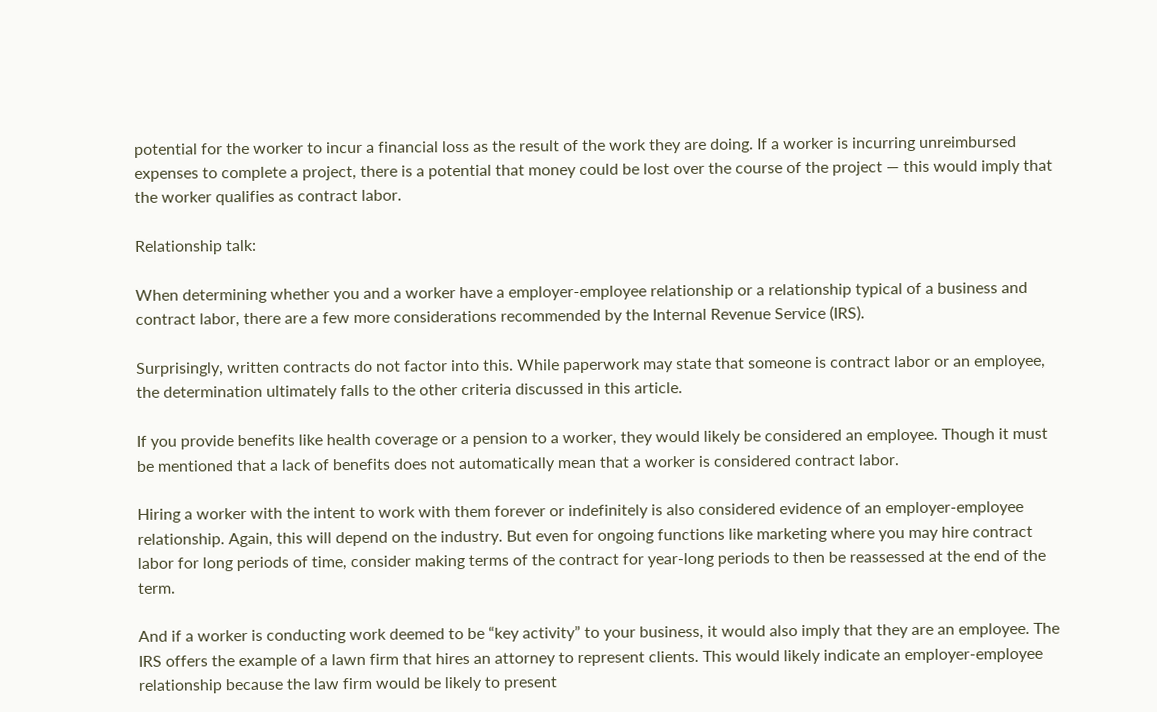potential for the worker to incur a financial loss as the result of the work they are doing. If a worker is incurring unreimbursed expenses to complete a project, there is a potential that money could be lost over the course of the project — this would imply that the worker qualifies as contract labor.

Relationship talk:

When determining whether you and a worker have a employer-employee relationship or a relationship typical of a business and contract labor, there are a few more considerations recommended by the Internal Revenue Service (IRS).

Surprisingly, written contracts do not factor into this. While paperwork may state that someone is contract labor or an employee, the determination ultimately falls to the other criteria discussed in this article.

If you provide benefits like health coverage or a pension to a worker, they would likely be considered an employee. Though it must be mentioned that a lack of benefits does not automatically mean that a worker is considered contract labor.

Hiring a worker with the intent to work with them forever or indefinitely is also considered evidence of an employer-employee relationship. Again, this will depend on the industry. But even for ongoing functions like marketing where you may hire contract labor for long periods of time, consider making terms of the contract for year-long periods to then be reassessed at the end of the term.

And if a worker is conducting work deemed to be “key activity” to your business, it would also imply that they are an employee. The IRS offers the example of a lawn firm that hires an attorney to represent clients. This would likely indicate an employer-employee relationship because the law firm would be likely to present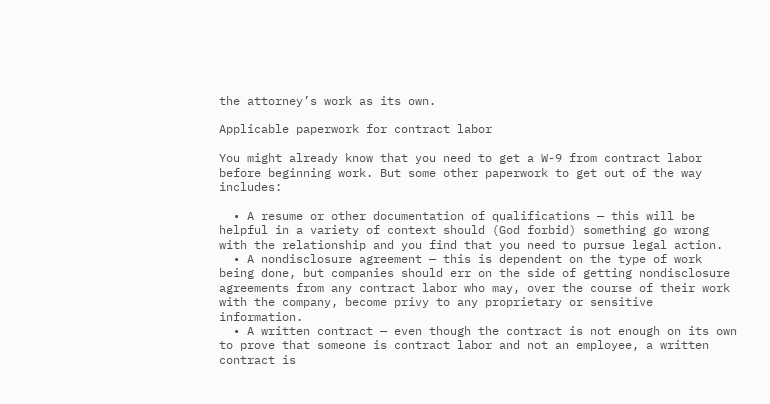the attorney’s work as its own.

Applicable paperwork for contract labor

You might already know that you need to get a W-9 from contract labor before beginning work. But some other paperwork to get out of the way includes:

  • A resume or other documentation of qualifications — this will be helpful in a variety of context should (God forbid) something go wrong with the relationship and you find that you need to pursue legal action.
  • A nondisclosure agreement — this is dependent on the type of work being done, but companies should err on the side of getting nondisclosure agreements from any contract labor who may, over the course of their work with the company, become privy to any proprietary or sensitive information.
  • A written contract — even though the contract is not enough on its own to prove that someone is contract labor and not an employee, a written contract is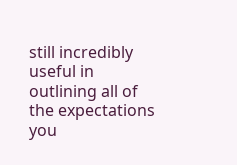still incredibly useful in outlining all of the expectations you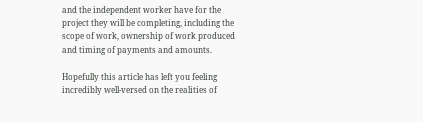and the independent worker have for the project they will be completing, including the scope of work, ownership of work produced and timing of payments and amounts.

Hopefully this article has left you feeling incredibly well-versed on the realities of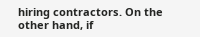hiring contractors. On the other hand, if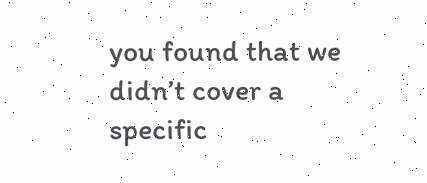you found that we didn’t cover a specific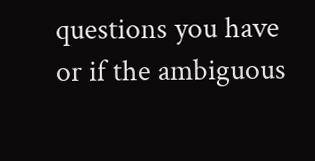questions you have or if the ambiguous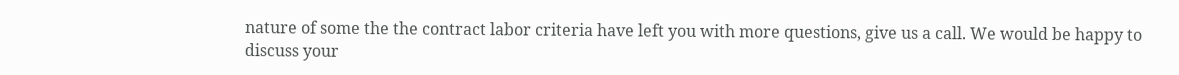nature of some the the contract labor criteria have left you with more questions, give us a call. We would be happy to discuss your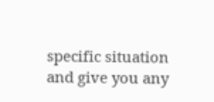specific situation and give you any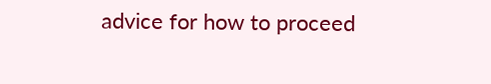advice for how to proceed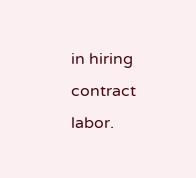in hiring contract labor.